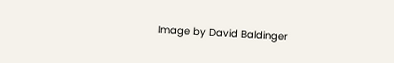Image by David Baldinger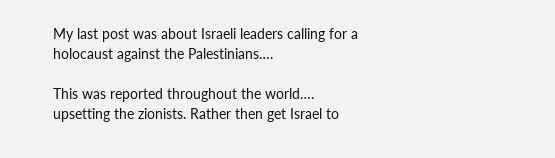My last post was about Israeli leaders calling for a holocaust against the Palestinians….

This was reported throughout the world…. upsetting the zionists. Rather then get Israel to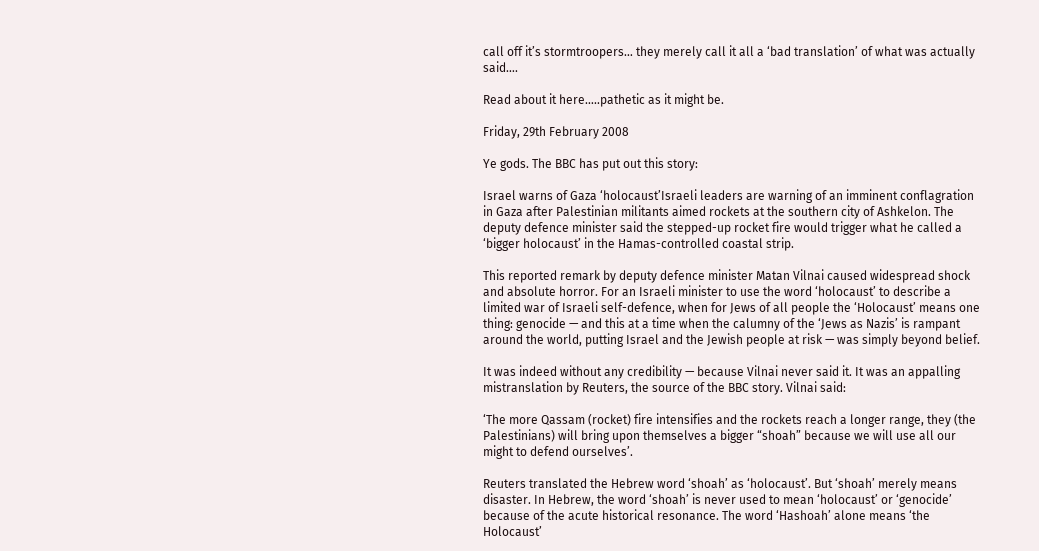call off it’s stormtroopers… they merely call it all a ‘bad translation’ of what was actually said….

Read about it here…..pathetic as it might be.

Friday, 29th February 2008

Ye gods. The BBC has put out this story:

Israel warns of Gaza ‘holocaust’Israeli leaders are warning of an imminent conflagration in Gaza after Palestinian militants aimed rockets at the southern city of Ashkelon. The deputy defence minister said the stepped-up rocket fire would trigger what he called a ‘bigger holocaust’ in the Hamas-controlled coastal strip.

This reported remark by deputy defence minister Matan Vilnai caused widespread shock and absolute horror. For an Israeli minister to use the word ‘holocaust’ to describe a limited war of Israeli self-defence, when for Jews of all people the ‘Holocaust’ means one thing: genocide — and this at a time when the calumny of the ‘Jews as Nazis’ is rampant around the world, putting Israel and the Jewish people at risk — was simply beyond belief.

It was indeed without any credibility — because Vilnai never said it. It was an appalling mistranslation by Reuters, the source of the BBC story. Vilnai said:

‘The more Qassam (rocket) fire intensifies and the rockets reach a longer range, they (the Palestinians) will bring upon themselves a bigger “shoah” because we will use all our might to defend ourselves’.

Reuters translated the Hebrew word ‘shoah’ as ‘holocaust’. But ‘shoah’ merely means disaster. In Hebrew, the word ‘shoah’ is never used to mean ‘holocaust’ or ‘genocide’ because of the acute historical resonance. The word ‘Hashoah’ alone means ‘the Holocaust’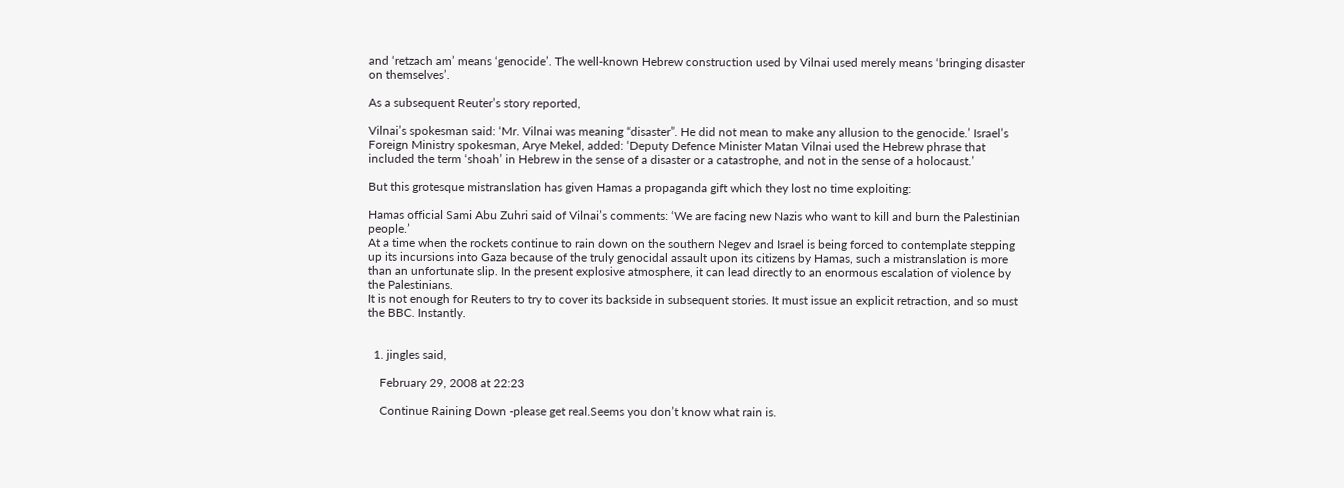and ‘retzach am’ means ‘genocide’. The well-known Hebrew construction used by Vilnai used merely means ‘bringing disaster on themselves’.

As a subsequent Reuter’s story reported,

Vilnai’s spokesman said: ‘Mr. Vilnai was meaning “disaster”. He did not mean to make any allusion to the genocide.’ Israel’s Foreign Ministry spokesman, Arye Mekel, added: ‘Deputy Defence Minister Matan Vilnai used the Hebrew phrase that included the term ‘shoah’ in Hebrew in the sense of a disaster or a catastrophe, and not in the sense of a holocaust.’

But this grotesque mistranslation has given Hamas a propaganda gift which they lost no time exploiting:

Hamas official Sami Abu Zuhri said of Vilnai’s comments: ‘We are facing new Nazis who want to kill and burn the Palestinian people.’
At a time when the rockets continue to rain down on the southern Negev and Israel is being forced to contemplate stepping up its incursions into Gaza because of the truly genocidal assault upon its citizens by Hamas, such a mistranslation is more than an unfortunate slip. In the present explosive atmosphere, it can lead directly to an enormous escalation of violence by the Palestinians.
It is not enough for Reuters to try to cover its backside in subsequent stories. It must issue an explicit retraction, and so must the BBC. Instantly.


  1. jingles said,

    February 29, 2008 at 22:23

    Continue Raining Down -please get real.Seems you don’t know what rain is.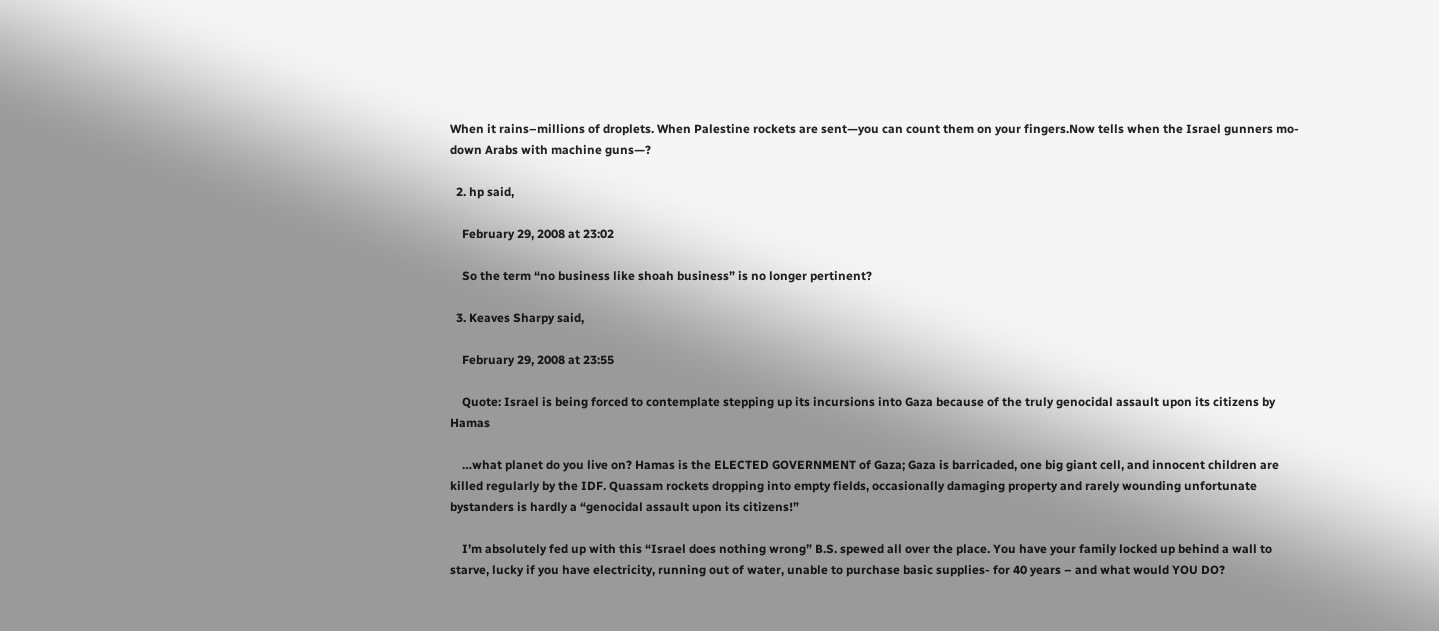When it rains–millions of droplets. When Palestine rockets are sent—you can count them on your fingers.Now tells when the Israel gunners mo-down Arabs with machine guns—?

  2. hp said,

    February 29, 2008 at 23:02

    So the term “no business like shoah business” is no longer pertinent?

  3. Keaves Sharpy said,

    February 29, 2008 at 23:55

    Quote: Israel is being forced to contemplate stepping up its incursions into Gaza because of the truly genocidal assault upon its citizens by Hamas

    …what planet do you live on? Hamas is the ELECTED GOVERNMENT of Gaza; Gaza is barricaded, one big giant cell, and innocent children are killed regularly by the IDF. Quassam rockets dropping into empty fields, occasionally damaging property and rarely wounding unfortunate bystanders is hardly a “genocidal assault upon its citizens!”

    I’m absolutely fed up with this “Israel does nothing wrong” B.S. spewed all over the place. You have your family locked up behind a wall to starve, lucky if you have electricity, running out of water, unable to purchase basic supplies- for 40 years – and what would YOU DO?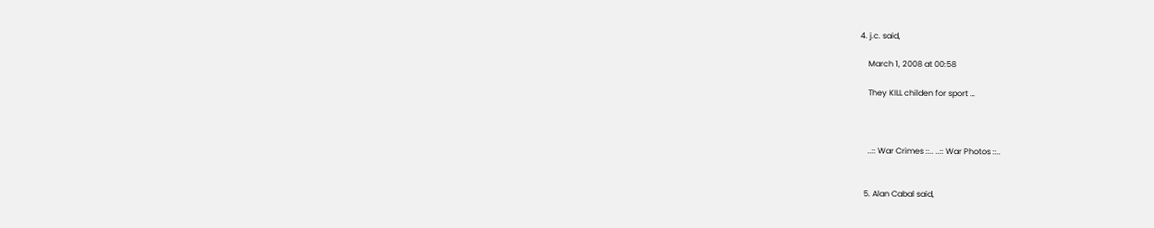4. j.c. said,

    March 1, 2008 at 00:58

    They KILL childen for sport …



    ..:: War Crimes ::.. ..:: War Photos ::..


  5. Alan Cabal said,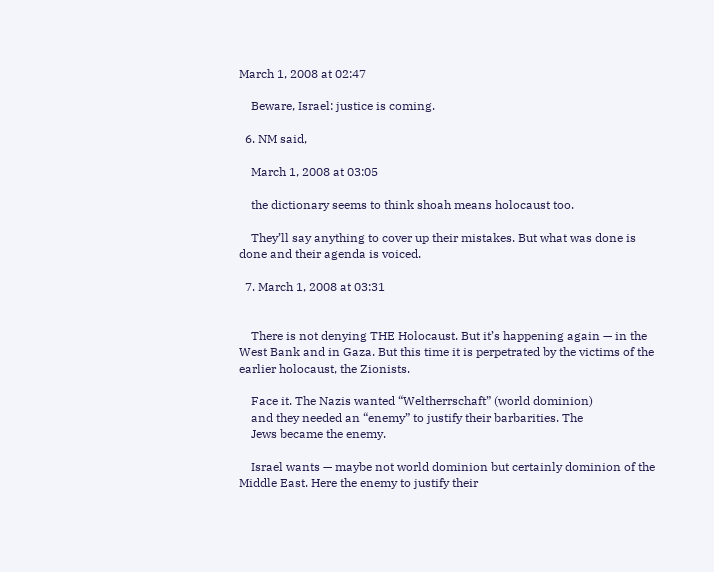March 1, 2008 at 02:47

    Beware, Israel: justice is coming.

  6. NM said,

    March 1, 2008 at 03:05

    the dictionary seems to think shoah means holocaust too.

    They’ll say anything to cover up their mistakes. But what was done is done and their agenda is voiced.

  7. March 1, 2008 at 03:31


    There is not denying THE Holocaust. But it’s happening again — in the West Bank and in Gaza. But this time it is perpetrated by the victims of the earlier holocaust, the Zionists.

    Face it. The Nazis wanted “Weltherrschaft” (world dominion)
    and they needed an “enemy” to justify their barbarities. The
    Jews became the enemy.

    Israel wants — maybe not world dominion but certainly dominion of the Middle East. Here the enemy to justify their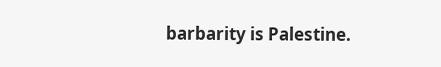barbarity is Palestine.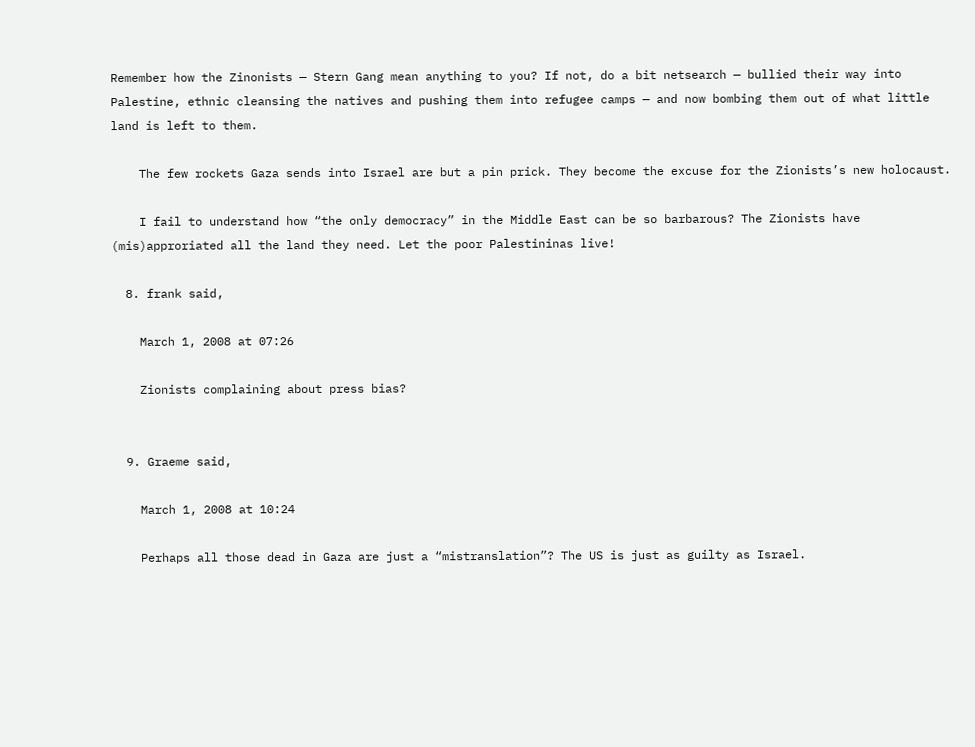Remember how the Zinonists — Stern Gang mean anything to you? If not, do a bit netsearch — bullied their way into Palestine, ethnic cleansing the natives and pushing them into refugee camps — and now bombing them out of what little land is left to them.

    The few rockets Gaza sends into Israel are but a pin prick. They become the excuse for the Zionists’s new holocaust.

    I fail to understand how “the only democracy” in the Middle East can be so barbarous? The Zionists have (mis)approriated all the land they need. Let the poor Palestininas live!

  8. frank said,

    March 1, 2008 at 07:26

    Zionists complaining about press bias?


  9. Graeme said,

    March 1, 2008 at 10:24

    Perhaps all those dead in Gaza are just a “mistranslation”? The US is just as guilty as Israel.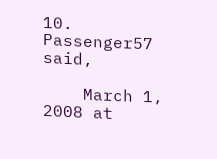10. Passenger57 said,

    March 1, 2008 at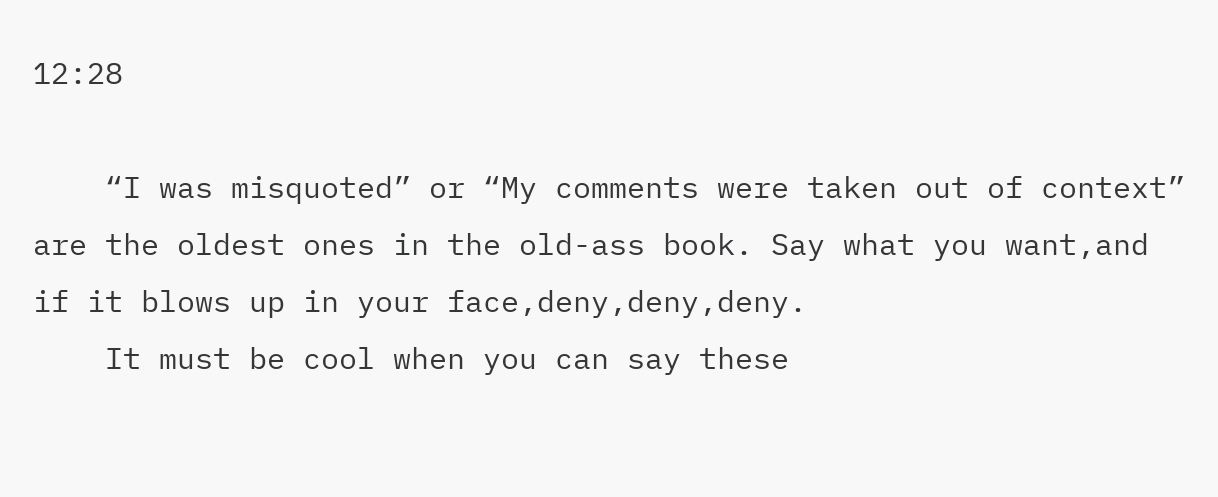12:28

    “I was misquoted” or “My comments were taken out of context” are the oldest ones in the old-ass book. Say what you want,and if it blows up in your face,deny,deny,deny.
    It must be cool when you can say these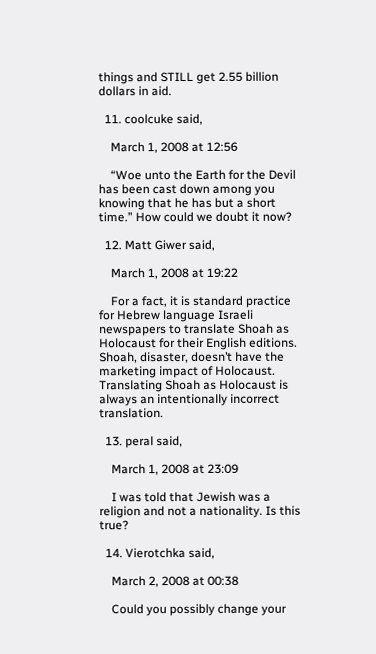things and STILL get 2.55 billion dollars in aid.

  11. coolcuke said,

    March 1, 2008 at 12:56

    “Woe unto the Earth for the Devil has been cast down among you knowing that he has but a short time.” How could we doubt it now?

  12. Matt Giwer said,

    March 1, 2008 at 19:22

    For a fact, it is standard practice for Hebrew language Israeli newspapers to translate Shoah as Holocaust for their English editions. Shoah, disaster, doesn’t have the marketing impact of Holocaust. Translating Shoah as Holocaust is always an intentionally incorrect translation.

  13. peral said,

    March 1, 2008 at 23:09

    I was told that Jewish was a religion and not a nationality. Is this true?

  14. Vierotchka said,

    March 2, 2008 at 00:38

    Could you possibly change your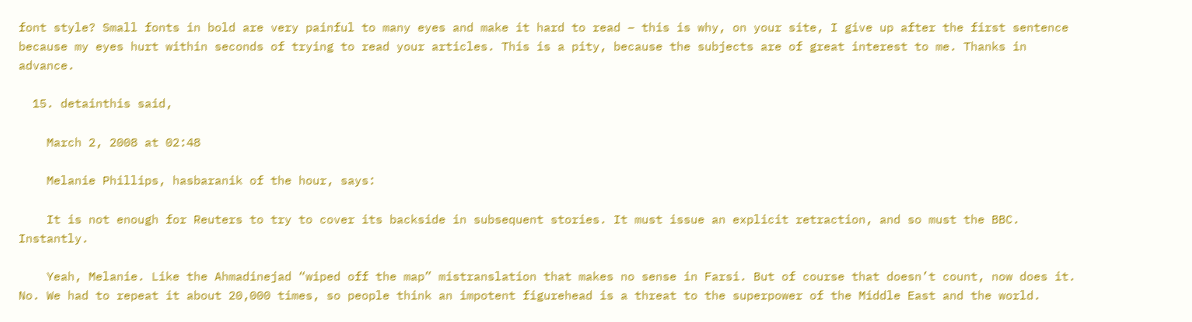font style? Small fonts in bold are very painful to many eyes and make it hard to read – this is why, on your site, I give up after the first sentence because my eyes hurt within seconds of trying to read your articles. This is a pity, because the subjects are of great interest to me. Thanks in advance.

  15. detainthis said,

    March 2, 2008 at 02:48

    Melanie Phillips, hasbaranik of the hour, says:

    It is not enough for Reuters to try to cover its backside in subsequent stories. It must issue an explicit retraction, and so must the BBC. Instantly.

    Yeah, Melanie. Like the Ahmadinejad “wiped off the map” mistranslation that makes no sense in Farsi. But of course that doesn’t count, now does it. No. We had to repeat it about 20,000 times, so people think an impotent figurehead is a threat to the superpower of the Middle East and the world.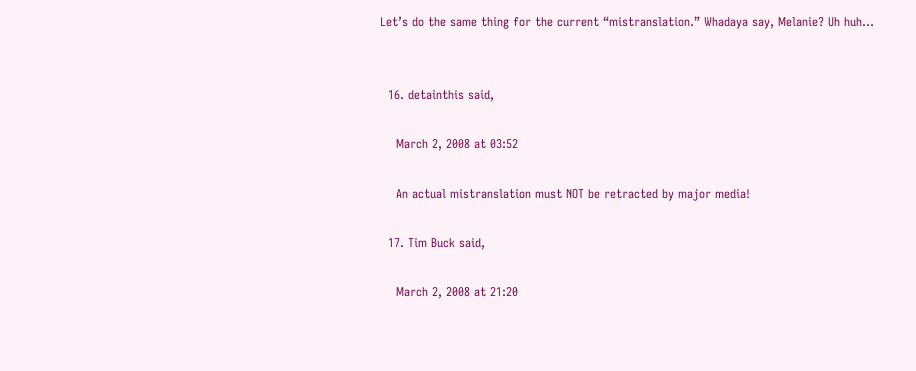Let’s do the same thing for the current “mistranslation.” Whadaya say, Melanie? Uh huh…


  16. detainthis said,

    March 2, 2008 at 03:52

    An actual mistranslation must NOT be retracted by major media!

  17. Tim Buck said,

    March 2, 2008 at 21:20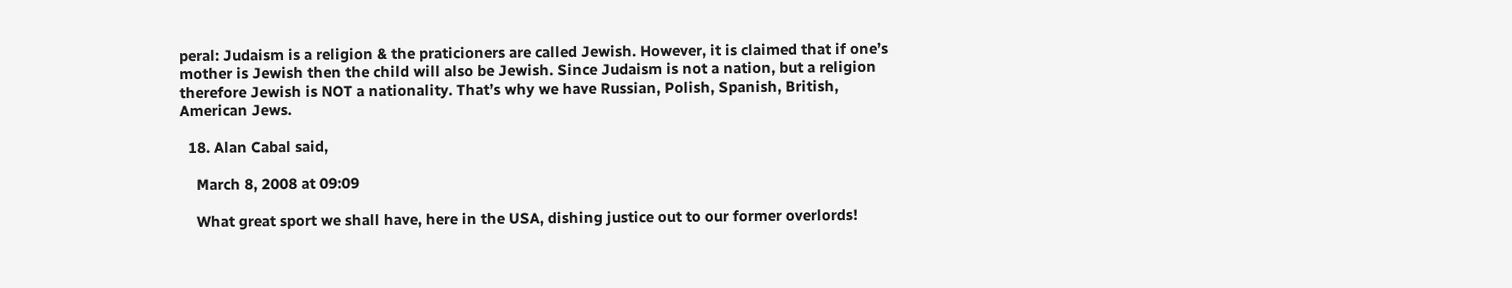peral: Judaism is a religion & the praticioners are called Jewish. However, it is claimed that if one’s mother is Jewish then the child will also be Jewish. Since Judaism is not a nation, but a religion therefore Jewish is NOT a nationality. That’s why we have Russian, Polish, Spanish, British, American Jews.

  18. Alan Cabal said,

    March 8, 2008 at 09:09

    What great sport we shall have, here in the USA, dishing justice out to our former overlords!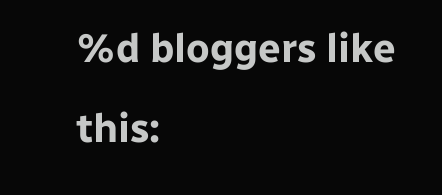%d bloggers like this: